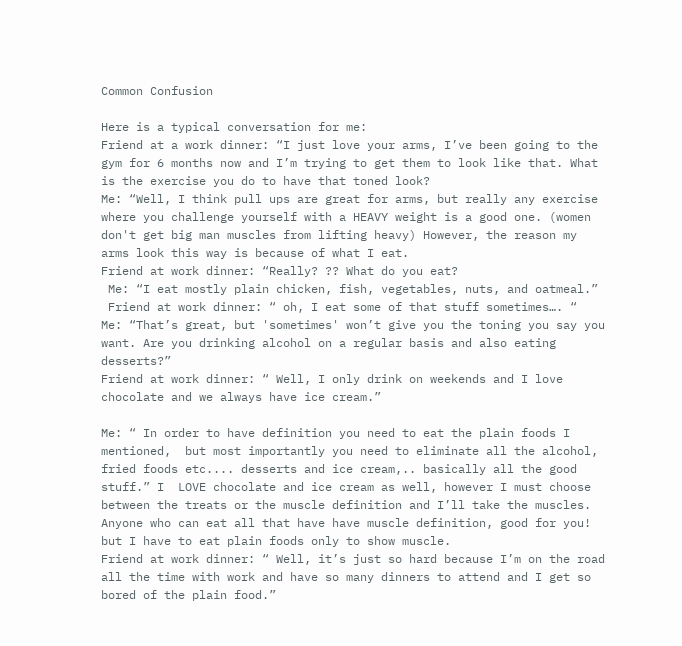Common Confusion

Here is a typical conversation for me:
Friend at a work dinner: “I just love your arms, I’ve been going to the gym for 6 months now and I’m trying to get them to look like that. What is the exercise you do to have that toned look?
Me: “Well, I think pull ups are great for arms, but really any exercise where you challenge yourself with a HEAVY weight is a good one. (women don't get big man muscles from lifting heavy) However, the reason my arms look this way is because of what I eat.
Friend at work dinner: “Really? ?? What do you eat?
 Me: “I eat mostly plain chicken, fish, vegetables, nuts, and oatmeal.”
 Friend at work dinner: “ oh, I eat some of that stuff sometimes…. “
Me: “That’s great, but 'sometimes' won’t give you the toning you say you want. Are you drinking alcohol on a regular basis and also eating desserts?”
Friend at work dinner: “ Well, I only drink on weekends and I love chocolate and we always have ice cream.”

Me: “ In order to have definition you need to eat the plain foods I mentioned,  but most importantly you need to eliminate all the alcohol, fried foods etc.... desserts and ice cream,.. basically all the good stuff.” I  LOVE chocolate and ice cream as well, however I must choose between the treats or the muscle definition and I’ll take the muscles. Anyone who can eat all that have have muscle definition, good for you!   but I have to eat plain foods only to show muscle.
Friend at work dinner: “ Well, it’s just so hard because I’m on the road all the time with work and have so many dinners to attend and I get so bored of the plain food.”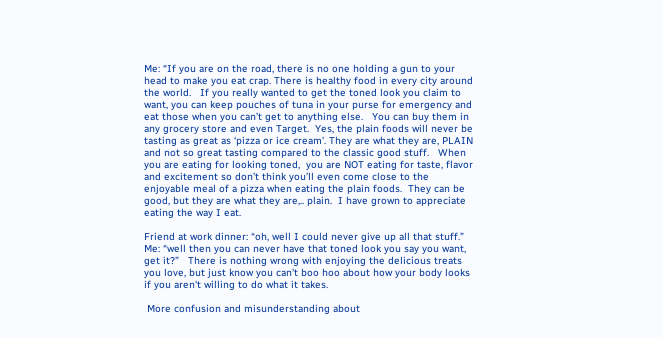Me: “If you are on the road, there is no one holding a gun to your head to make you eat crap. There is healthy food in every city around the world.   If you really wanted to get the toned look you claim to want, you can keep pouches of tuna in your purse for emergency and eat those when you can’t get to anything else.   You can buy them in any grocery store and even Target.  Yes, the plain foods will never be tasting as great as ‘pizza or ice cream’. They are what they are, PLAIN and not so great tasting compared to the classic good stuff.   When you are eating for looking toned,  you are NOT eating for taste, flavor and excitement so don’t think you’ll even come close to the enjoyable meal of a pizza when eating the plain foods.  They can be good, but they are what they are,.. plain.  I have grown to appreciate eating the way I eat.

Friend at work dinner: “oh, well I could never give up all that stuff.”
Me: “well then you can never have that toned look you say you want, get it?”   There is nothing wrong with enjoying the delicious treats you love, but just know you can't boo hoo about how your body looks  if you aren't willing to do what it takes.

 More confusion and misunderstanding about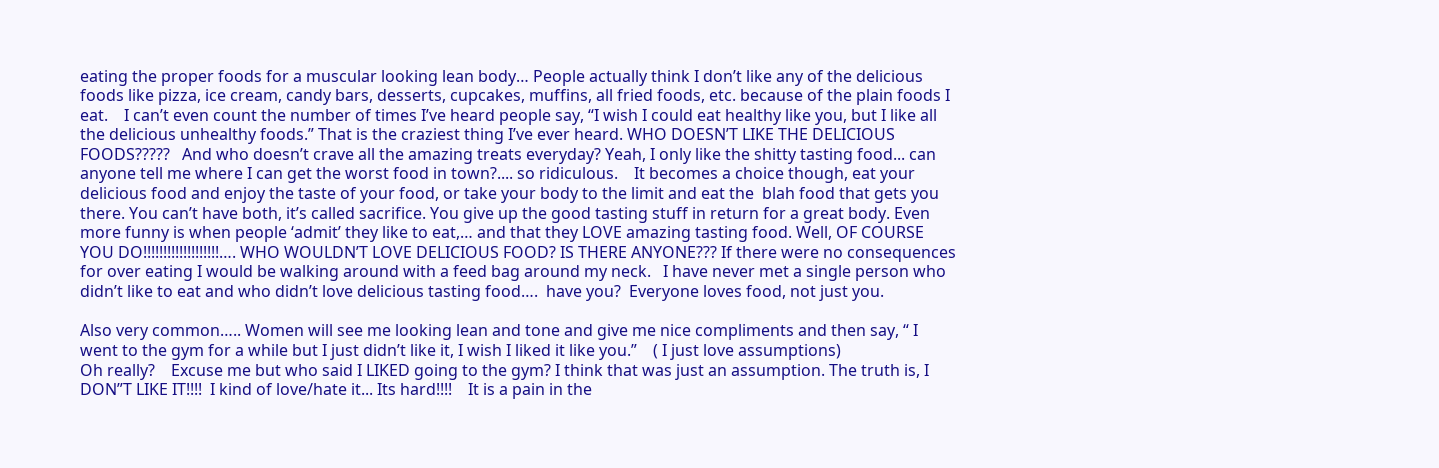eating the proper foods for a muscular looking lean body… People actually think I don’t like any of the delicious foods like pizza, ice cream, candy bars, desserts, cupcakes, muffins, all fried foods, etc. because of the plain foods I eat.    I can’t even count the number of times I’ve heard people say, “I wish I could eat healthy like you, but I like all the delicious unhealthy foods.” That is the craziest thing I’ve ever heard. WHO DOESN’T LIKE THE DELICIOUS FOODS?????   And who doesn’t crave all the amazing treats everyday? Yeah, I only like the shitty tasting food... can anyone tell me where I can get the worst food in town?.... so ridiculous.    It becomes a choice though, eat your delicious food and enjoy the taste of your food, or take your body to the limit and eat the  blah food that gets you there. You can’t have both, it’s called sacrifice. You give up the good tasting stuff in return for a great body. Even more funny is when people ‘admit’ they like to eat,… and that they LOVE amazing tasting food. Well, OF COURSE YOU DO!!!!!!!!!!!!!!!!!!!…. WHO WOULDN’T LOVE DELICIOUS FOOD? IS THERE ANYONE??? If there were no consequences for over eating I would be walking around with a feed bag around my neck.   I have never met a single person who didn’t like to eat and who didn’t love delicious tasting food….  have you?  Everyone loves food, not just you.

Also very common….. Women will see me looking lean and tone and give me nice compliments and then say, “ I went to the gym for a while but I just didn’t like it, I wish I liked it like you.”    ( I just love assumptions)
Oh really?    Excuse me but who said I LIKED going to the gym? I think that was just an assumption. The truth is, I DON”T LIKE IT!!!!  I kind of love/hate it... Its hard!!!!    It is a pain in the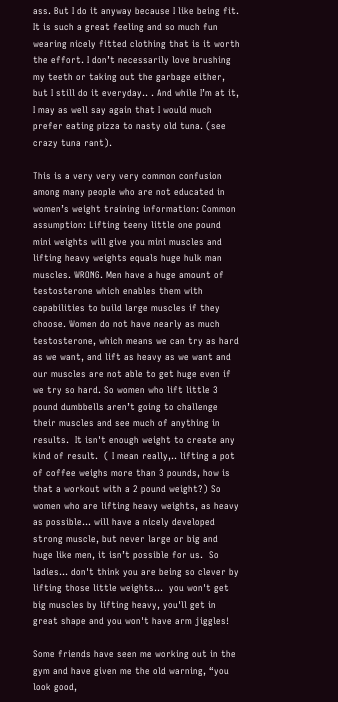ass. But I do it anyway because I like being fit. It is such a great feeling and so much fun wearing nicely fitted clothing that is it worth the effort. I don’t necessarily love brushing my teeth or taking out the garbage either, but I still do it everyday.. . And while I’m at it, I may as well say again that I would much prefer eating pizza to nasty old tuna. (see crazy tuna rant).

This is a very very very common confusion among many people who are not educated in women’s weight training information: Common assumption: Lifting teeny little one pound mini weights will give you mini muscles and lifting heavy weights equals huge hulk man muscles. WRONG. Men have a huge amount of testosterone which enables them with capabilities to build large muscles if they choose. Women do not have nearly as much testosterone, which means we can try as hard as we want, and lift as heavy as we want and our muscles are not able to get huge even if we try so hard. So women who lift little 3 pound dumbbells aren’t going to challenge their muscles and see much of anything in results.  It isn't enough weight to create any kind of result.  ( I mean really,.. lifting a pot of coffee weighs more than 3 pounds, how is that a workout with a 2 pound weight?) So women who are lifting heavy weights, as heavy as possible... will have a nicely developed strong muscle, but never large or big and huge like men, it isn’t possible for us.  So ladies... don't think you are being so clever by lifting those little weights...  you won't get big muscles by lifting heavy, you'll get in great shape and you won't have arm jiggles!

Some friends have seen me working out in the gym and have given me the old warning, “you look good,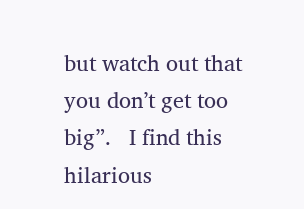but watch out that you don’t get too big”.   I find this hilarious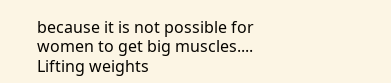because it is not possible for women to get big muscles....  Lifting weights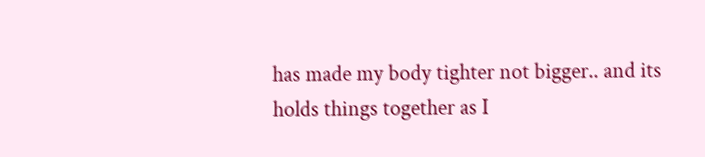has made my body tighter not bigger.. and its holds things together as I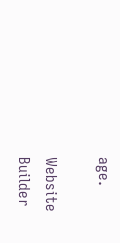age.

Website Builder